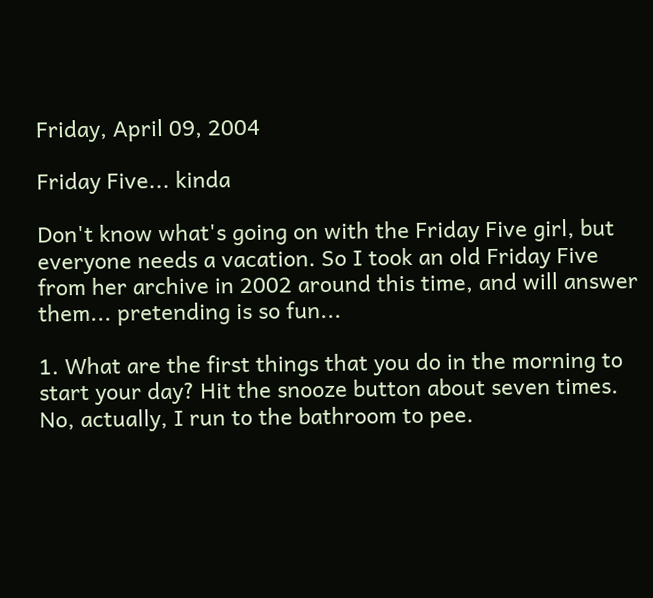Friday, April 09, 2004

Friday Five... kinda

Don't know what's going on with the Friday Five girl, but everyone needs a vacation. So I took an old Friday Five from her archive in 2002 around this time, and will answer them... pretending is so fun...

1. What are the first things that you do in the morning to start your day? Hit the snooze button about seven times. No, actually, I run to the bathroom to pee.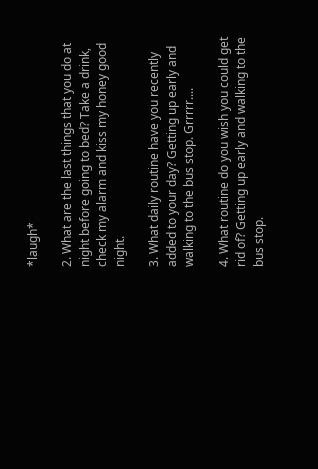*laugh*

2. What are the last things that you do at night before going to bed? Take a drink, check my alarm and kiss my honey good night.

3. What daily routine have you recently added to your day? Getting up early and walking to the bus stop. Grrrrr....

4. What routine do you wish you could get rid of? Getting up early and walking to the bus stop.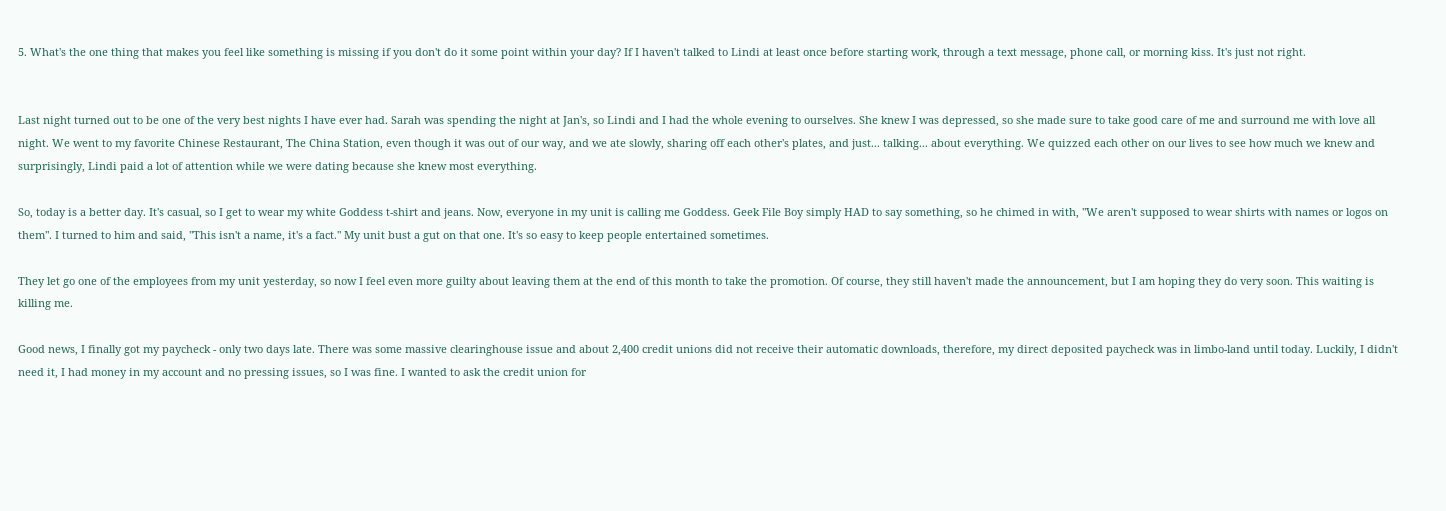5. What's the one thing that makes you feel like something is missing if you don't do it some point within your day? If I haven't talked to Lindi at least once before starting work, through a text message, phone call, or morning kiss. It's just not right.


Last night turned out to be one of the very best nights I have ever had. Sarah was spending the night at Jan's, so Lindi and I had the whole evening to ourselves. She knew I was depressed, so she made sure to take good care of me and surround me with love all night. We went to my favorite Chinese Restaurant, The China Station, even though it was out of our way, and we ate slowly, sharing off each other's plates, and just... talking... about everything. We quizzed each other on our lives to see how much we knew and surprisingly, Lindi paid a lot of attention while we were dating because she knew most everything.

So, today is a better day. It's casual, so I get to wear my white Goddess t-shirt and jeans. Now, everyone in my unit is calling me Goddess. Geek File Boy simply HAD to say something, so he chimed in with, "We aren't supposed to wear shirts with names or logos on them". I turned to him and said, "This isn't a name, it's a fact." My unit bust a gut on that one. It's so easy to keep people entertained sometimes.

They let go one of the employees from my unit yesterday, so now I feel even more guilty about leaving them at the end of this month to take the promotion. Of course, they still haven't made the announcement, but I am hoping they do very soon. This waiting is killing me.

Good news, I finally got my paycheck - only two days late. There was some massive clearinghouse issue and about 2,400 credit unions did not receive their automatic downloads, therefore, my direct deposited paycheck was in limbo-land until today. Luckily, I didn't need it, I had money in my account and no pressing issues, so I was fine. I wanted to ask the credit union for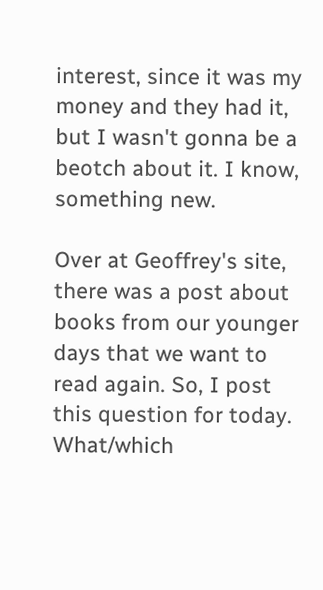interest, since it was my money and they had it, but I wasn't gonna be a beotch about it. I know, something new.

Over at Geoffrey's site, there was a post about books from our younger days that we want to read again. So, I post this question for today. What/which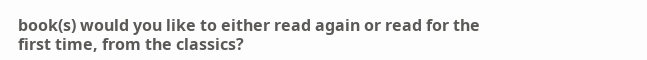book(s) would you like to either read again or read for the first time, from the classics?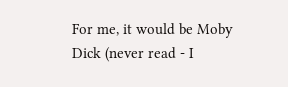For me, it would be Moby Dick (never read - I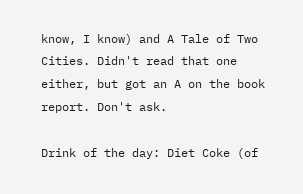know, I know) and A Tale of Two Cities. Didn't read that one either, but got an A on the book report. Don't ask.

Drink of the day: Diet Coke (of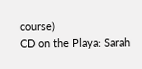course)
CD on the Playa: Sarah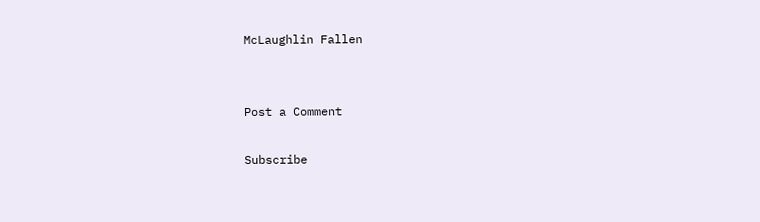McLaughlin Fallen


Post a Comment

Subscribe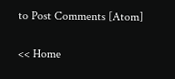to Post Comments [Atom]

<< Home